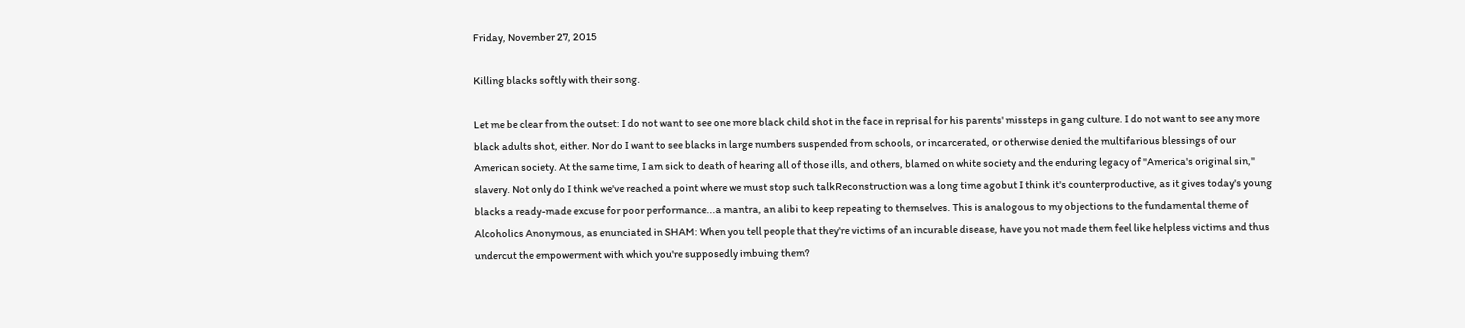Friday, November 27, 2015

Killing blacks softly with their song.

Let me be clear from the outset: I do not want to see one more black child shot in the face in reprisal for his parents' missteps in gang culture. I do not want to see any more black adults shot, either. Nor do I want to see blacks in large numbers suspended from schools, or incarcerated, or otherwise denied the multifarious blessings of our American society. At the same time, I am sick to death of hearing all of those ills, and others, blamed on white society and the enduring legacy of "America's original sin," slavery. Not only do I think we've reached a point where we must stop such talkReconstruction was a long time agobut I think it's counterproductive, as it gives today's young blacks a ready-made excuse for poor performance...a mantra, an alibi to keep repeating to themselves. This is analogous to my objections to the fundamental theme of Alcoholics Anonymous, as enunciated in SHAM: When you tell people that they're victims of an incurable disease, have you not made them feel like helpless victims and thus undercut the empowerment with which you're supposedly imbuing them?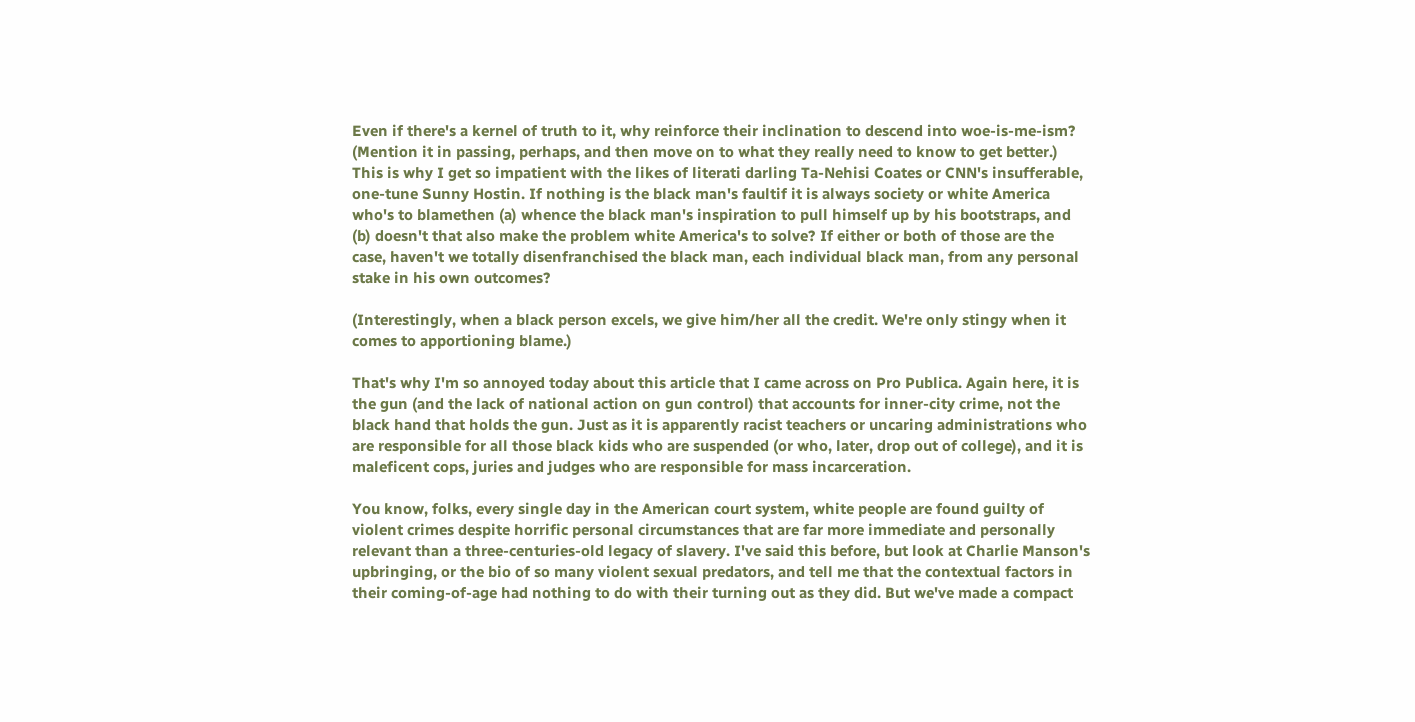Even if there's a kernel of truth to it, why reinforce their inclination to descend into woe-is-me-ism? (Mention it in passing, perhaps, and then move on to what they really need to know to get better.)
This is why I get so impatient with the likes of literati darling Ta-Nehisi Coates or CNN's insufferable, one-tune Sunny Hostin. If nothing is the black man's faultif it is always society or white America who's to blamethen (a) whence the black man's inspiration to pull himself up by his bootstraps, and (b) doesn't that also make the problem white America's to solve? If either or both of those are the case, haven't we totally disenfranchised the black man, each individual black man, from any personal stake in his own outcomes?

(Interestingly, when a black person excels, we give him/her all the credit. We're only stingy when it comes to apportioning blame.)

That's why I'm so annoyed today about this article that I came across on Pro Publica. Again here, it is the gun (and the lack of national action on gun control) that accounts for inner-city crime, not the black hand that holds the gun. Just as it is apparently racist teachers or uncaring administrations who are responsible for all those black kids who are suspended (or who, later, drop out of college), and it is maleficent cops, juries and judges who are responsible for mass incarceration.

You know, folks, every single day in the American court system, white people are found guilty of violent crimes despite horrific personal circumstances that are far more immediate and personally relevant than a three-centuries-old legacy of slavery. I've said this before, but look at Charlie Manson's upbringing, or the bio of so many violent sexual predators, and tell me that the contextual factors in their coming-of-age had nothing to do with their turning out as they did. But we've made a compact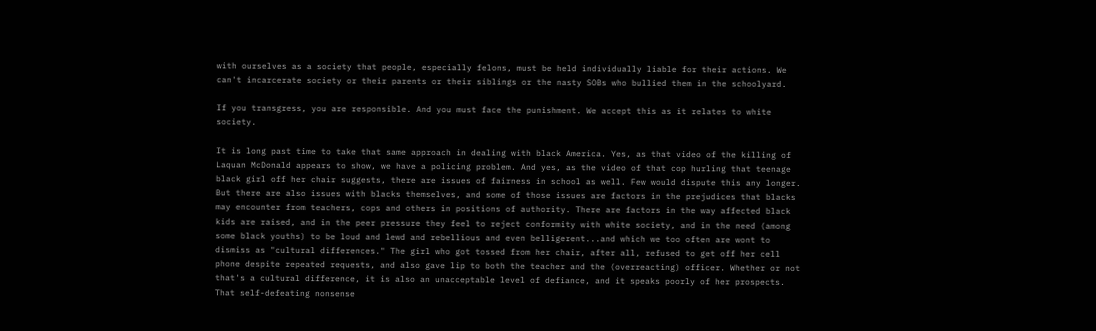with ourselves as a society that people, especially felons, must be held individually liable for their actions. We can't incarcerate society or their parents or their siblings or the nasty SOBs who bullied them in the schoolyard.

If you transgress, you are responsible. And you must face the punishment. We accept this as it relates to white society.

It is long past time to take that same approach in dealing with black America. Yes, as that video of the killing of Laquan McDonald appears to show, we have a policing problem. And yes, as the video of that cop hurling that teenage black girl off her chair suggests, there are issues of fairness in school as well. Few would dispute this any longer. But there are also issues with blacks themselves, and some of those issues are factors in the prejudices that blacks may encounter from teachers, cops and others in positions of authority. There are factors in the way affected black kids are raised, and in the peer pressure they feel to reject conformity with white society, and in the need (among some black youths) to be loud and lewd and rebellious and even belligerent...and which we too often are wont to dismiss as "cultural differences." The girl who got tossed from her chair, after all, refused to get off her cell phone despite repeated requests, and also gave lip to both the teacher and the (overreacting) officer. Whether or not that's a cultural difference, it is also an unacceptable level of defiance, and it speaks poorly of her prospects. That self-defeating nonsense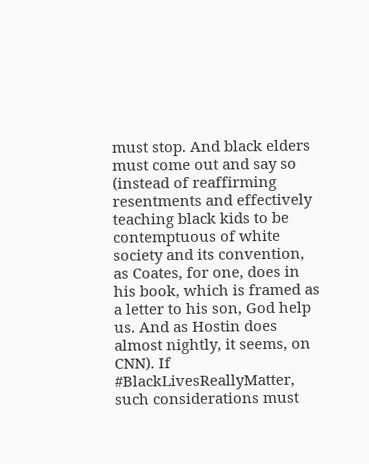must stop. And black elders must come out and say so (instead of reaffirming resentments and effectively teaching black kids to be contemptuous of white society and its convention, as Coates, for one, does in his book, which is framed as a letter to his son, God help us. And as Hostin does almost nightly, it seems, on CNN). If #BlackLivesReallyMatter, such considerations must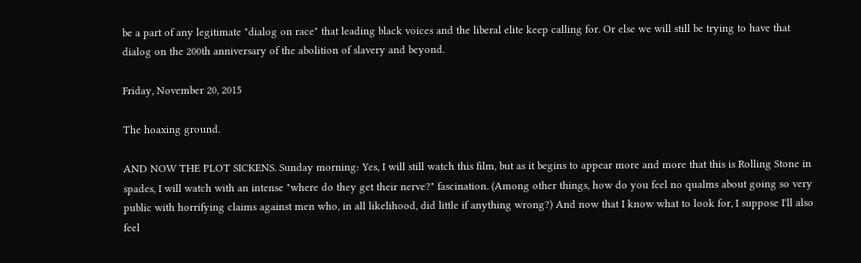be a part of any legitimate "dialog on race" that leading black voices and the liberal elite keep calling for. Or else we will still be trying to have that dialog on the 200th anniversary of the abolition of slavery and beyond.

Friday, November 20, 2015

The hoaxing ground.

AND NOW THE PLOT SICKENS. Sunday morning: Yes, I will still watch this film, but as it begins to appear more and more that this is Rolling Stone in spades, I will watch with an intense "where do they get their nerve?" fascination. (Among other things, how do you feel no qualms about going so very public with horrifying claims against men who, in all likelihood, did little if anything wrong?) And now that I know what to look for, I suppose I'll also feel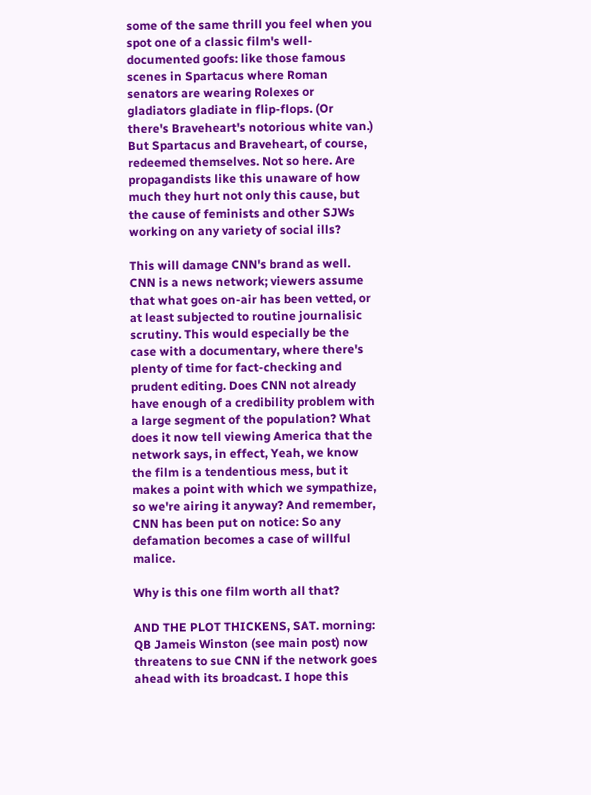some of the same thrill you feel when you spot one of a classic film's well-documented goofs: like those famous scenes in Spartacus where Roman senators are wearing Rolexes or gladiators gladiate in flip-flops. (Or there's Braveheart's notorious white van.) But Spartacus and Braveheart, of course, redeemed themselves. Not so here. Are propagandists like this unaware of how much they hurt not only this cause, but the cause of feminists and other SJWs working on any variety of social ills?

This will damage CNN's brand as well. CNN is a news network; viewers assume that what goes on-air has been vetted, or at least subjected to routine journalisic scrutiny. This would especially be the case with a documentary, where there's plenty of time for fact-checking and prudent editing. Does CNN not already have enough of a credibility problem with a large segment of the population? What does it now tell viewing America that the network says, in effect, Yeah, we know the film is a tendentious mess, but it makes a point with which we sympathize, so we're airing it anyway? And remember, CNN has been put on notice: So any defamation becomes a case of willful malice.

Why is this one film worth all that?

AND THE PLOT THICKENS, SAT. morning: QB Jameis Winston (see main post) now threatens to sue CNN if the network goes ahead with its broadcast. I hope this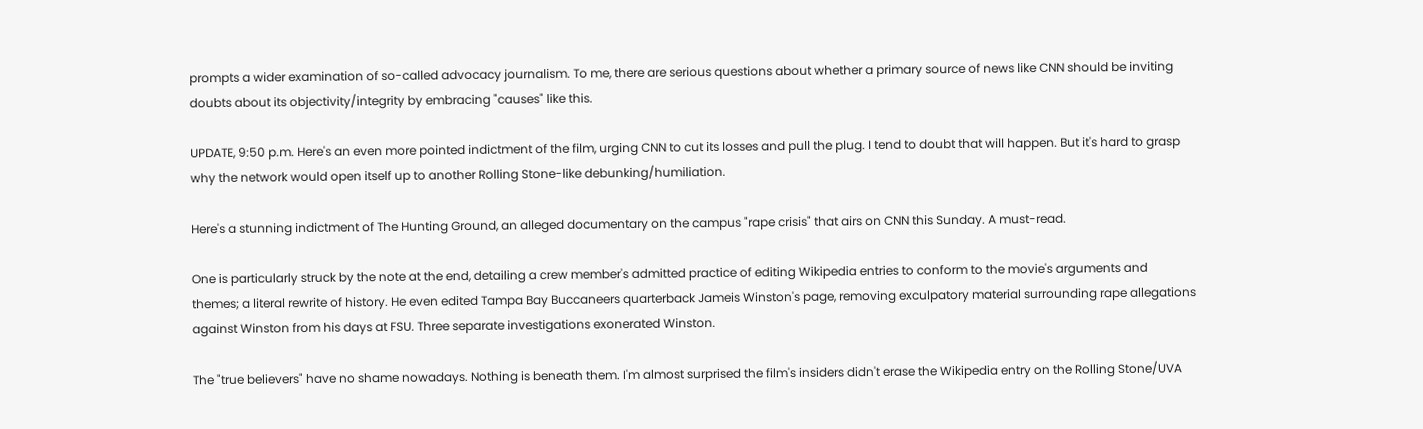prompts a wider examination of so-called advocacy journalism. To me, there are serious questions about whether a primary source of news like CNN should be inviting doubts about its objectivity/integrity by embracing "causes" like this.

UPDATE, 9:50 p.m. Here's an even more pointed indictment of the film, urging CNN to cut its losses and pull the plug. I tend to doubt that will happen. But it's hard to grasp why the network would open itself up to another Rolling Stone-like debunking/humiliation.

Here's a stunning indictment of The Hunting Ground, an alleged documentary on the campus "rape crisis" that airs on CNN this Sunday. A must-read.

One is particularly struck by the note at the end, detailing a crew member's admitted practice of editing Wikipedia entries to conform to the movie's arguments and themes; a literal rewrite of history. He even edited Tampa Bay Buccaneers quarterback Jameis Winston's page, removing exculpatory material surrounding rape allegations against Winston from his days at FSU. Three separate investigations exonerated Winston.

The "true believers" have no shame nowadays. Nothing is beneath them. I'm almost surprised the film's insiders didn't erase the Wikipedia entry on the Rolling Stone/UVA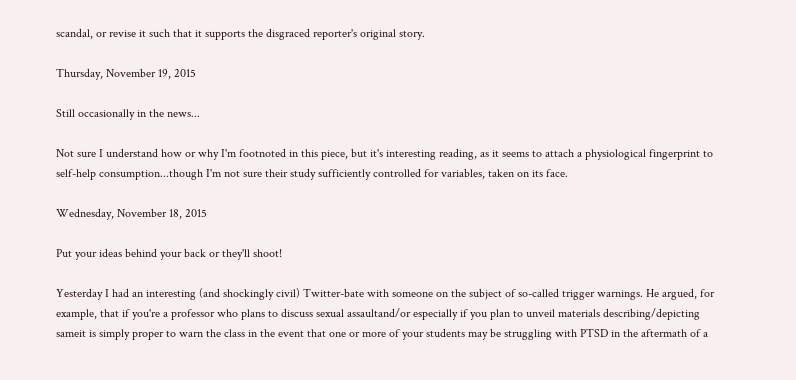scandal, or revise it such that it supports the disgraced reporter's original story.

Thursday, November 19, 2015

Still occasionally in the news...

Not sure I understand how or why I'm footnoted in this piece, but it's interesting reading, as it seems to attach a physiological fingerprint to self-help consumption...though I'm not sure their study sufficiently controlled for variables, taken on its face.

Wednesday, November 18, 2015

Put your ideas behind your back or they'll shoot!

Yesterday I had an interesting (and shockingly civil) Twitter-bate with someone on the subject of so-called trigger warnings. He argued, for example, that if you're a professor who plans to discuss sexual assaultand/or especially if you plan to unveil materials describing/depicting sameit is simply proper to warn the class in the event that one or more of your students may be struggling with PTSD in the aftermath of a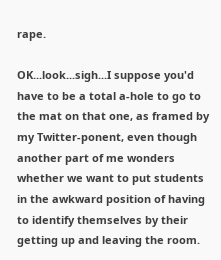rape.

OK...look...sigh...I suppose you'd have to be a total a-hole to go to the mat on that one, as framed by my Twitter-ponent, even though another part of me wonders whether we want to put students in the awkward position of having to identify themselves by their getting up and leaving the room.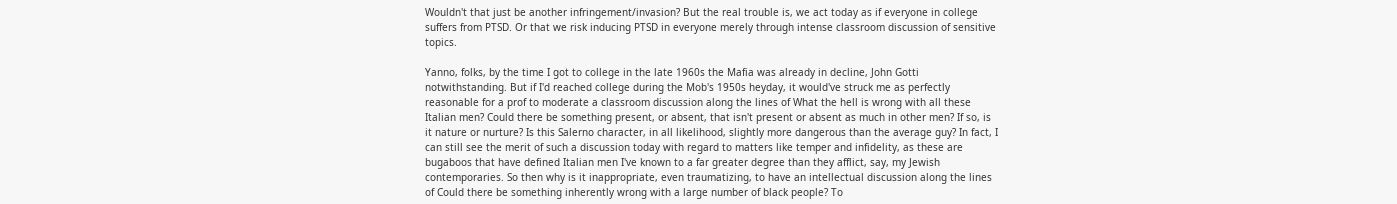Wouldn't that just be another infringement/invasion? But the real trouble is, we act today as if everyone in college suffers from PTSD. Or that we risk inducing PTSD in everyone merely through intense classroom discussion of sensitive topics.

Yanno, folks, by the time I got to college in the late 1960s the Mafia was already in decline, John Gotti notwithstanding. But if I'd reached college during the Mob's 1950s heyday, it would've struck me as perfectly reasonable for a prof to moderate a classroom discussion along the lines of What the hell is wrong with all these Italian men? Could there be something present, or absent, that isn't present or absent as much in other men? If so, is it nature or nurture? Is this Salerno character, in all likelihood, slightly more dangerous than the average guy? In fact, I can still see the merit of such a discussion today with regard to matters like temper and infidelity, as these are bugaboos that have defined Italian men I've known to a far greater degree than they afflict, say, my Jewish contemporaries. So then why is it inappropriate, even traumatizing, to have an intellectual discussion along the lines of Could there be something inherently wrong with a large number of black people? To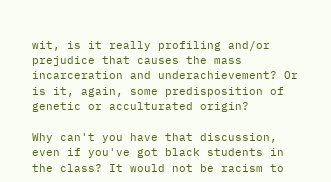wit, is it really profiling and/or prejudice that causes the mass incarceration and underachievement? Or is it, again, some predisposition of genetic or acculturated origin?

Why can't you have that discussion, even if you've got black students in the class? It would not be racism to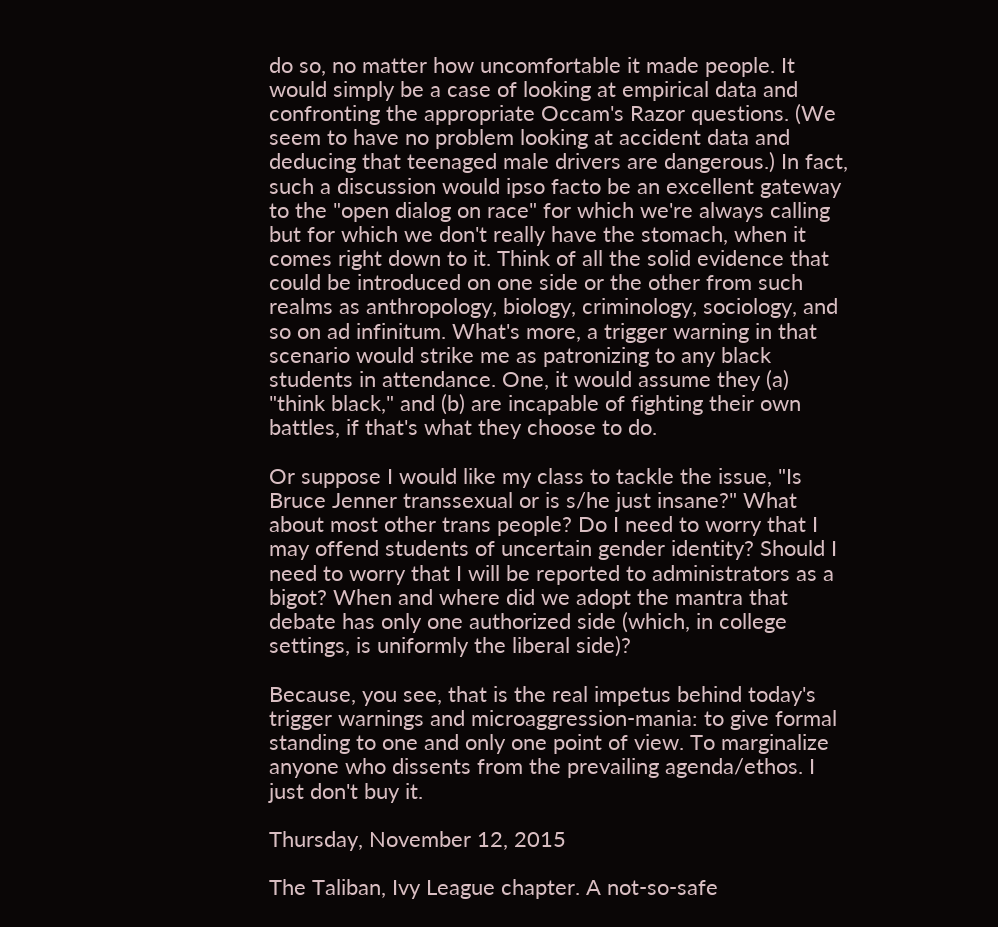do so, no matter how uncomfortable it made people. It would simply be a case of looking at empirical data and confronting the appropriate Occam's Razor questions. (We seem to have no problem looking at accident data and deducing that teenaged male drivers are dangerous.) In fact, such a discussion would ipso facto be an excellent gateway to the "open dialog on race" for which we're always calling but for which we don't really have the stomach, when it comes right down to it. Think of all the solid evidence that could be introduced on one side or the other from such realms as anthropology, biology, criminology, sociology, and so on ad infinitum. What's more, a trigger warning in that scenario would strike me as patronizing to any black students in attendance. One, it would assume they (a) "think black," and (b) are incapable of fighting their own battles, if that's what they choose to do.

Or suppose I would like my class to tackle the issue, "Is Bruce Jenner transsexual or is s/he just insane?" What about most other trans people? Do I need to worry that I may offend students of uncertain gender identity? Should I need to worry that I will be reported to administrators as a bigot? When and where did we adopt the mantra that debate has only one authorized side (which, in college settings, is uniformly the liberal side)?

Because, you see, that is the real impetus behind today's trigger warnings and microaggression-mania: to give formal standing to one and only one point of view. To marginalize anyone who dissents from the prevailing agenda/ethos. I just don't buy it.

Thursday, November 12, 2015

The Taliban, Ivy League chapter. A not-so-safe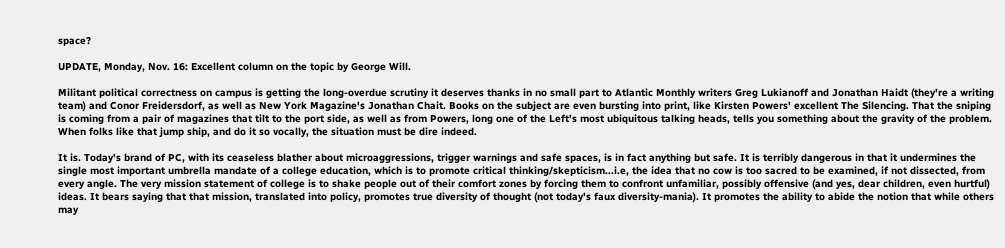space?

UPDATE, Monday, Nov. 16: Excellent column on the topic by George Will.

Militant political correctness on campus is getting the long-overdue scrutiny it deserves thanks in no small part to Atlantic Monthly writers Greg Lukianoff and Jonathan Haidt (they're a writing team) and Conor Freidersdorf, as well as New York Magazine's Jonathan Chait. Books on the subject are even bursting into print, like Kirsten Powers' excellent The Silencing. That the sniping is coming from a pair of magazines that tilt to the port side, as well as from Powers, long one of the Left's most ubiquitous talking heads, tells you something about the gravity of the problem. When folks like that jump ship, and do it so vocally, the situation must be dire indeed.

It is. Today's brand of PC, with its ceaseless blather about microaggressions, trigger warnings and safe spaces, is in fact anything but safe. It is terribly dangerous in that it undermines the single most important umbrella mandate of a college education, which is to promote critical thinking/skepticism...i.e, the idea that no cow is too sacred to be examined, if not dissected, from every angle. The very mission statement of college is to shake people out of their comfort zones by forcing them to confront unfamiliar, possibly offensive (and yes, dear children, even hurtful) ideas. It bears saying that that mission, translated into policy, promotes true diversity of thought (not today's faux diversity-mania). It promotes the ability to abide the notion that while others may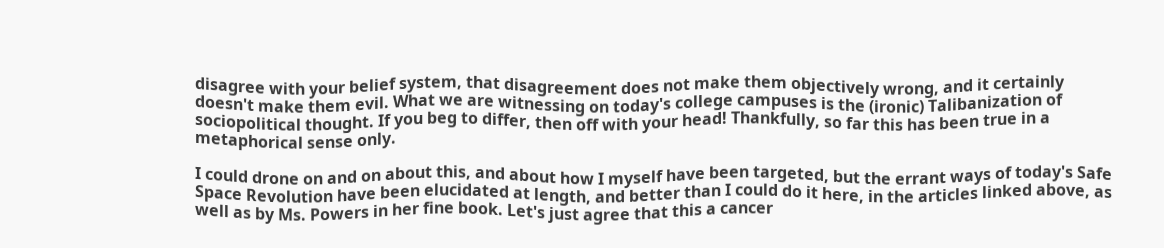disagree with your belief system, that disagreement does not make them objectively wrong, and it certainly doesn't make them evil. What we are witnessing on today's college campuses is the (ironic) Talibanization of sociopolitical thought. If you beg to differ, then off with your head! Thankfully, so far this has been true in a metaphorical sense only.

I could drone on and on about this, and about how I myself have been targeted, but the errant ways of today's Safe Space Revolution have been elucidated at length, and better than I could do it here, in the articles linked above, as well as by Ms. Powers in her fine book. Let's just agree that this a cancer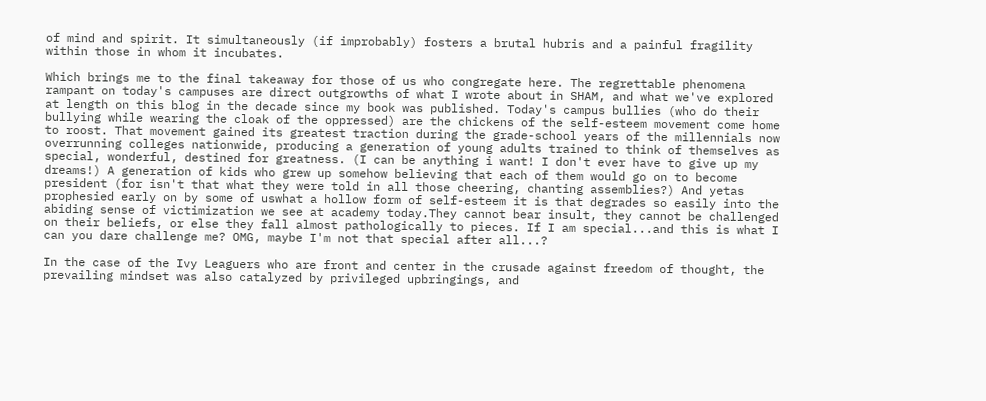of mind and spirit. It simultaneously (if improbably) fosters a brutal hubris and a painful fragility within those in whom it incubates.

Which brings me to the final takeaway for those of us who congregate here. The regrettable phenomena rampant on today's campuses are direct outgrowths of what I wrote about in SHAM, and what we've explored at length on this blog in the decade since my book was published. Today's campus bullies (who do their bullying while wearing the cloak of the oppressed) are the chickens of the self-esteem movement come home to roost. That movement gained its greatest traction during the grade-school years of the millennials now overrunning colleges nationwide, producing a generation of young adults trained to think of themselves as special, wonderful, destined for greatness. (I can be anything i want! I don't ever have to give up my dreams!) A generation of kids who grew up somehow believing that each of them would go on to become president (for isn't that what they were told in all those cheering, chanting assemblies?) And yetas prophesied early on by some of uswhat a hollow form of self-esteem it is that degrades so easily into the abiding sense of victimization we see at academy today.They cannot bear insult, they cannot be challenged on their beliefs, or else they fall almost pathologically to pieces. If I am special...and this is what I can you dare challenge me? OMG, maybe I'm not that special after all...?

In the case of the Ivy Leaguers who are front and center in the crusade against freedom of thought, the prevailing mindset was also catalyzed by privileged upbringings, and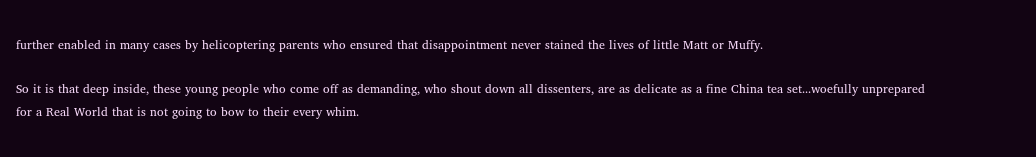further enabled in many cases by helicoptering parents who ensured that disappointment never stained the lives of little Matt or Muffy.

So it is that deep inside, these young people who come off as demanding, who shout down all dissenters, are as delicate as a fine China tea set...woefully unprepared for a Real World that is not going to bow to their every whim.